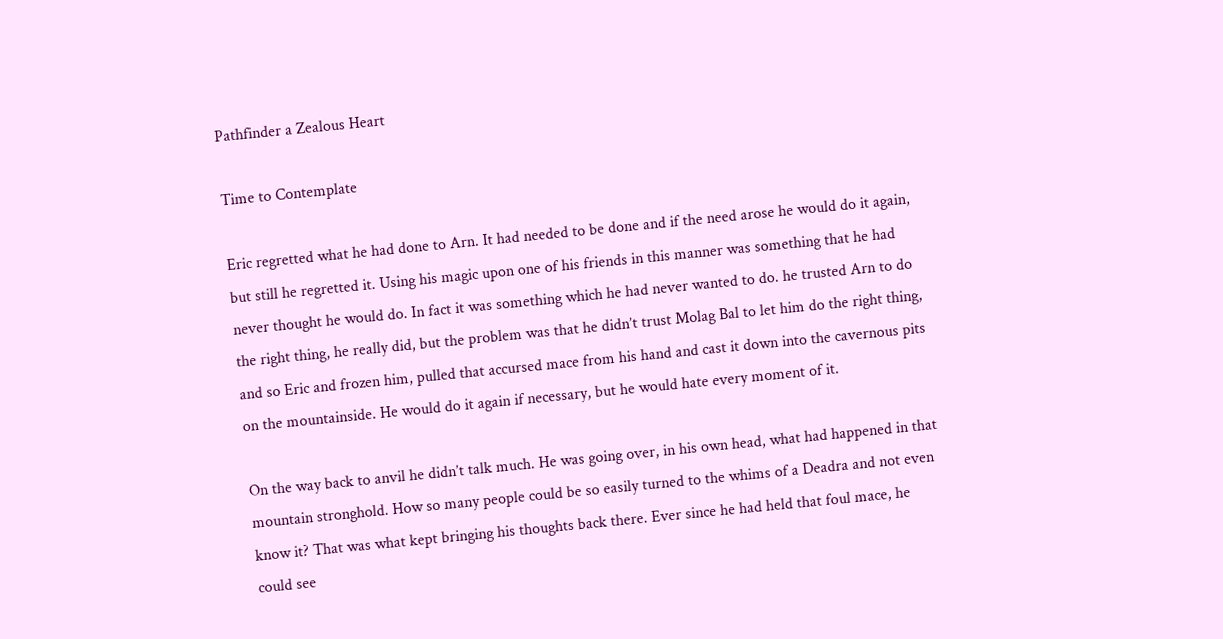Pathfinder a Zealous Heart

Time to Contemplate

Eric regretted what he had done to Arn. It had needed to be done and if the need arose he would do it again, but still he regretted it. Using his magic upon one of his friends in this manner was something that he had never thought he would do. In fact it was something which he had never wanted to do. he trusted Arn to do the right thing, he really did, but the problem was that he didn’t trust Molag Bal to let him do the right thing, and so Eric and frozen him, pulled that accursed mace from his hand and cast it down into the cavernous pits on the mountainside. He would do it again if necessary, but he would hate every moment of it.

On the way back to anvil he didn’t talk much. He was going over, in his own head, what had happened in that mountain stronghold. How so many people could be so easily turned to the whims of a Deadra and not even know it? That was what kept bringing his thoughts back there. Ever since he had held that foul mace, he could see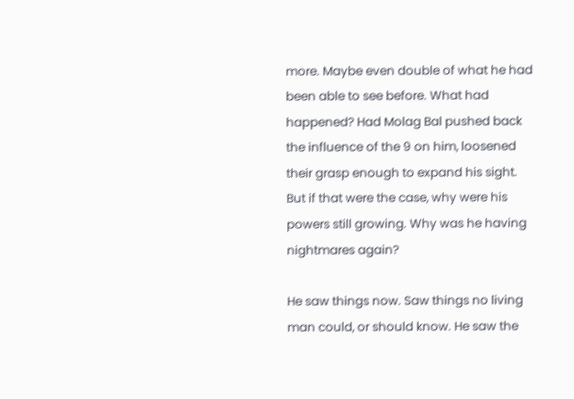more. Maybe even double of what he had been able to see before. What had happened? Had Molag Bal pushed back the influence of the 9 on him, loosened their grasp enough to expand his sight. But if that were the case, why were his powers still growing. Why was he having nightmares again?

He saw things now. Saw things no living man could, or should know. He saw the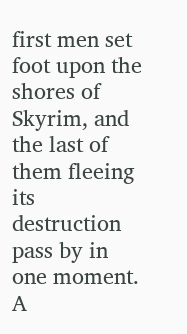first men set foot upon the shores of Skyrim, and the last of them fleeing its destruction pass by in one moment. A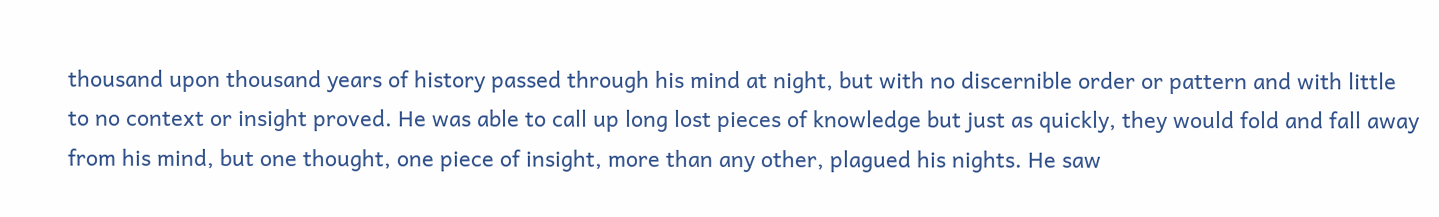thousand upon thousand years of history passed through his mind at night, but with no discernible order or pattern and with little to no context or insight proved. He was able to call up long lost pieces of knowledge but just as quickly, they would fold and fall away from his mind, but one thought, one piece of insight, more than any other, plagued his nights. He saw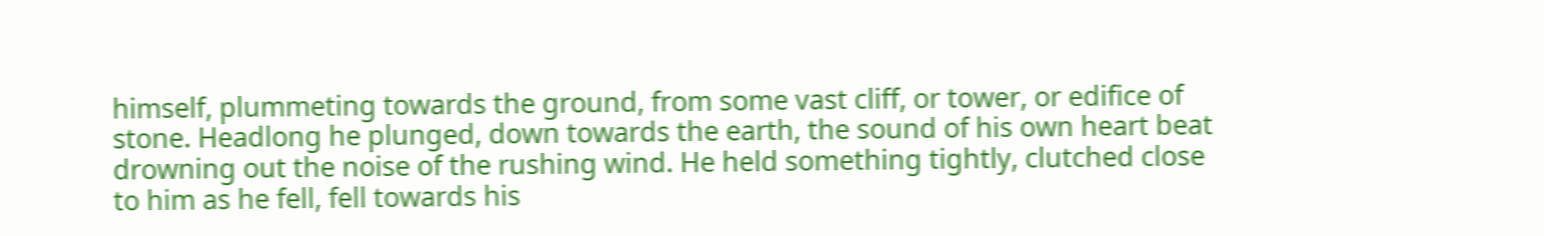himself, plummeting towards the ground, from some vast cliff, or tower, or edifice of stone. Headlong he plunged, down towards the earth, the sound of his own heart beat drowning out the noise of the rushing wind. He held something tightly, clutched close to him as he fell, fell towards his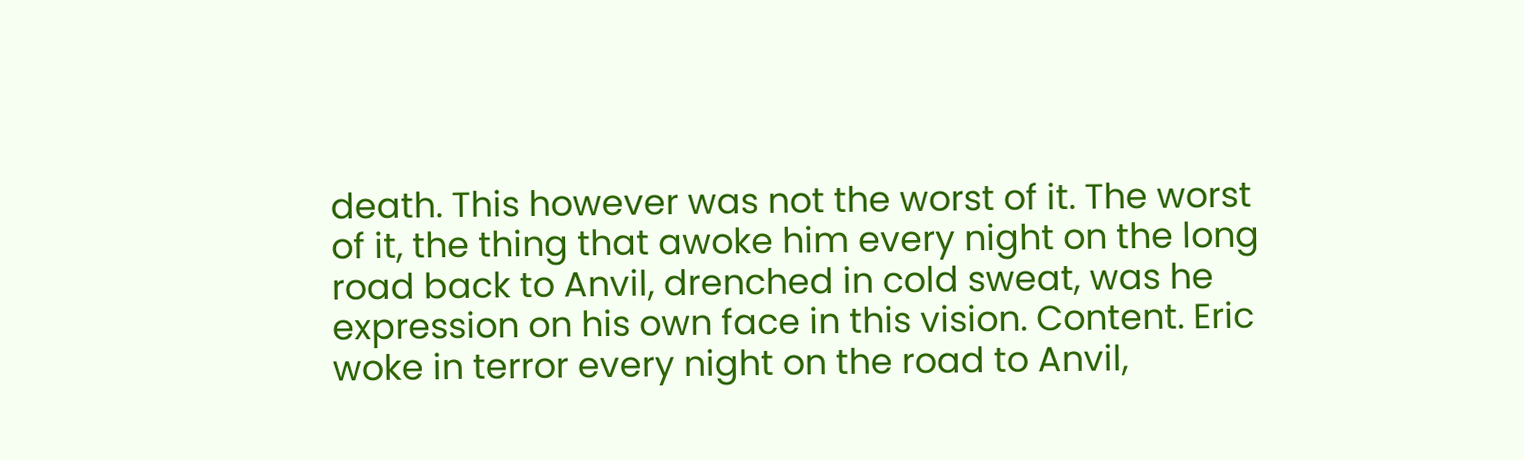death. This however was not the worst of it. The worst of it, the thing that awoke him every night on the long road back to Anvil, drenched in cold sweat, was he expression on his own face in this vision. Content. Eric woke in terror every night on the road to Anvil,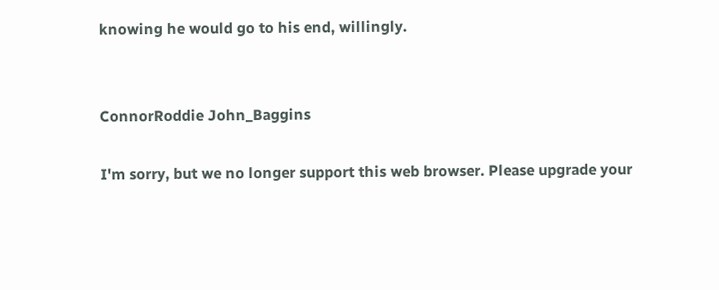knowing he would go to his end, willingly.


ConnorRoddie John_Baggins

I'm sorry, but we no longer support this web browser. Please upgrade your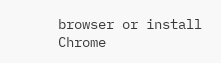browser or install Chrome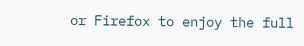or Firefox to enjoy the full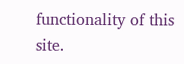functionality of this site.